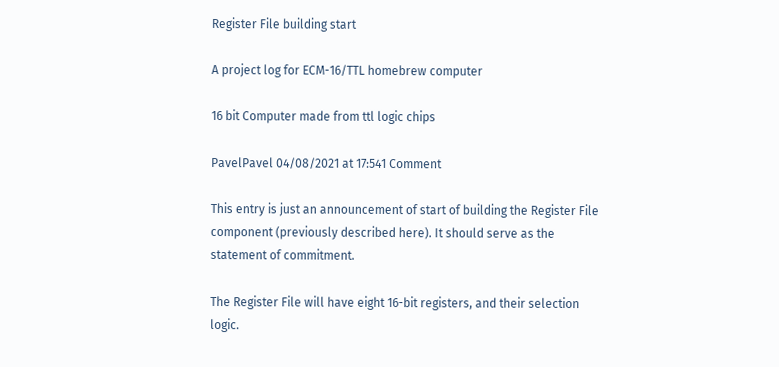Register File building start

A project log for ECM-16/TTL homebrew computer

16 bit Computer made from ttl logic chips

PavelPavel 04/08/2021 at 17:541 Comment

This entry is just an announcement of start of building the Register File component (previously described here). It should serve as the statement of commitment.

The Register File will have eight 16-bit registers, and their selection logic.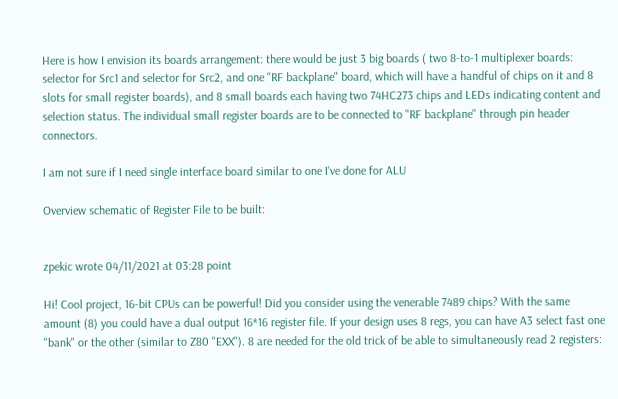Here is how I envision its boards arrangement: there would be just 3 big boards ( two 8-to-1 multiplexer boards: selector for Src1 and selector for Src2, and one "RF backplane" board, which will have a handful of chips on it and 8 slots for small register boards), and 8 small boards each having two 74HC273 chips and LEDs indicating content and selection status. The individual small register boards are to be connected to "RF backplane" through pin header connectors.

I am not sure if I need single interface board similar to one I've done for ALU

Overview schematic of Register File to be built:


zpekic wrote 04/11/2021 at 03:28 point

Hi! Cool project, 16-bit CPUs can be powerful! Did you consider using the venerable 7489 chips? With the same amount (8) you could have a dual output 16*16 register file. If your design uses 8 regs, you can have A3 select fast one "bank" or the other (similar to Z80 "EXX"). 8 are needed for the old trick of be able to simultaneously read 2 registers: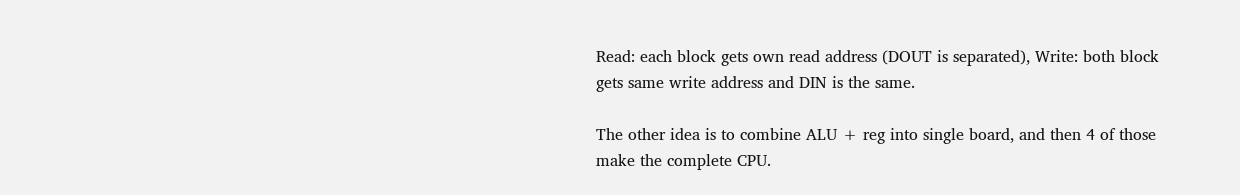Read: each block gets own read address (DOUT is separated), Write: both block gets same write address and DIN is the same.

The other idea is to combine ALU + reg into single board, and then 4 of those make the complete CPU.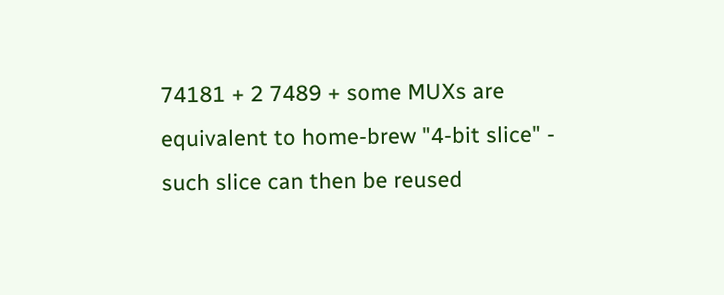74181 + 2 7489 + some MUXs are equivalent to home-brew "4-bit slice" - such slice can then be reused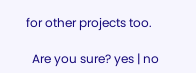for other projects too.

  Are you sure? yes | no